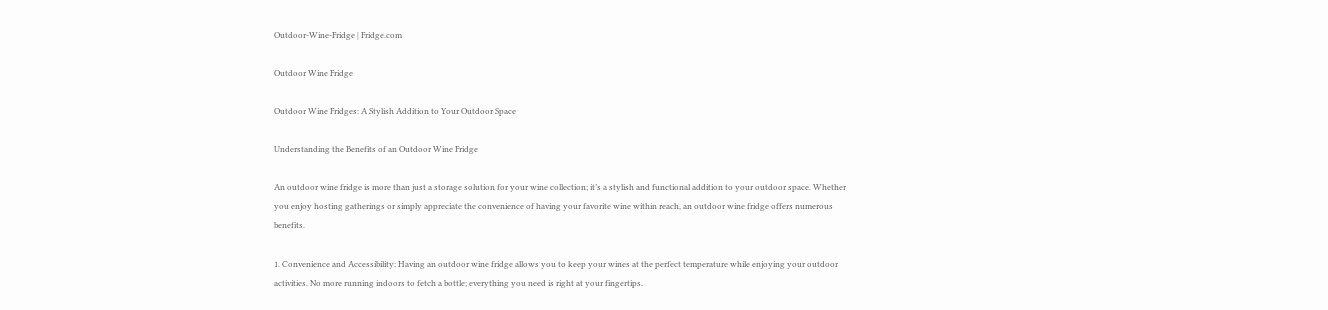Outdoor-Wine-Fridge | Fridge.com

Outdoor Wine Fridge

Outdoor Wine Fridges: A Stylish Addition to Your Outdoor Space

Understanding the Benefits of an Outdoor Wine Fridge

An outdoor wine fridge is more than just a storage solution for your wine collection; it’s a stylish and functional addition to your outdoor space. Whether you enjoy hosting gatherings or simply appreciate the convenience of having your favorite wine within reach, an outdoor wine fridge offers numerous benefits.

1. Convenience and Accessibility: Having an outdoor wine fridge allows you to keep your wines at the perfect temperature while enjoying your outdoor activities. No more running indoors to fetch a bottle; everything you need is right at your fingertips.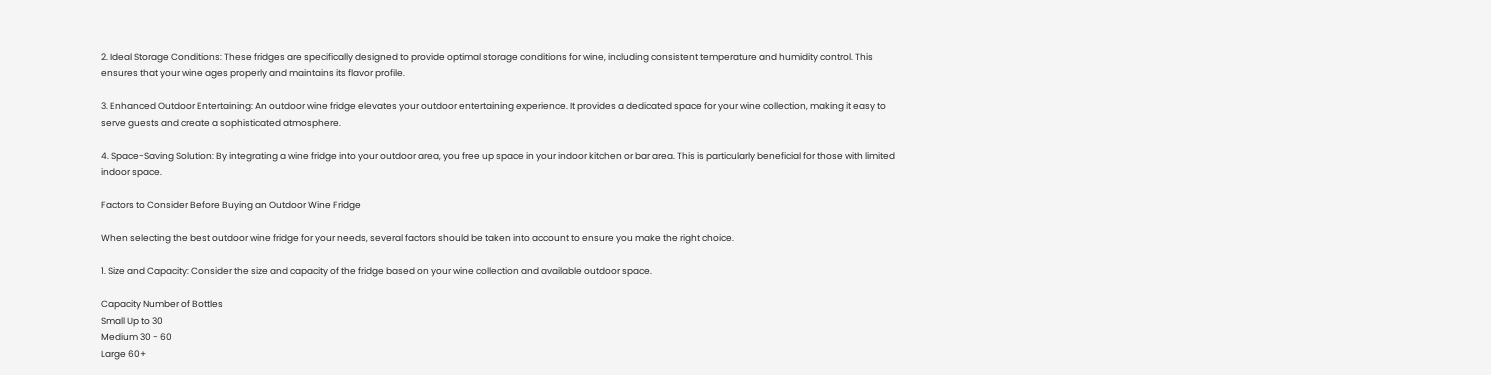2. Ideal Storage Conditions: These fridges are specifically designed to provide optimal storage conditions for wine, including consistent temperature and humidity control. This ensures that your wine ages properly and maintains its flavor profile.

3. Enhanced Outdoor Entertaining: An outdoor wine fridge elevates your outdoor entertaining experience. It provides a dedicated space for your wine collection, making it easy to serve guests and create a sophisticated atmosphere.

4. Space-Saving Solution: By integrating a wine fridge into your outdoor area, you free up space in your indoor kitchen or bar area. This is particularly beneficial for those with limited indoor space.

Factors to Consider Before Buying an Outdoor Wine Fridge

When selecting the best outdoor wine fridge for your needs, several factors should be taken into account to ensure you make the right choice.

1. Size and Capacity: Consider the size and capacity of the fridge based on your wine collection and available outdoor space.

Capacity Number of Bottles
Small Up to 30
Medium 30 - 60
Large 60+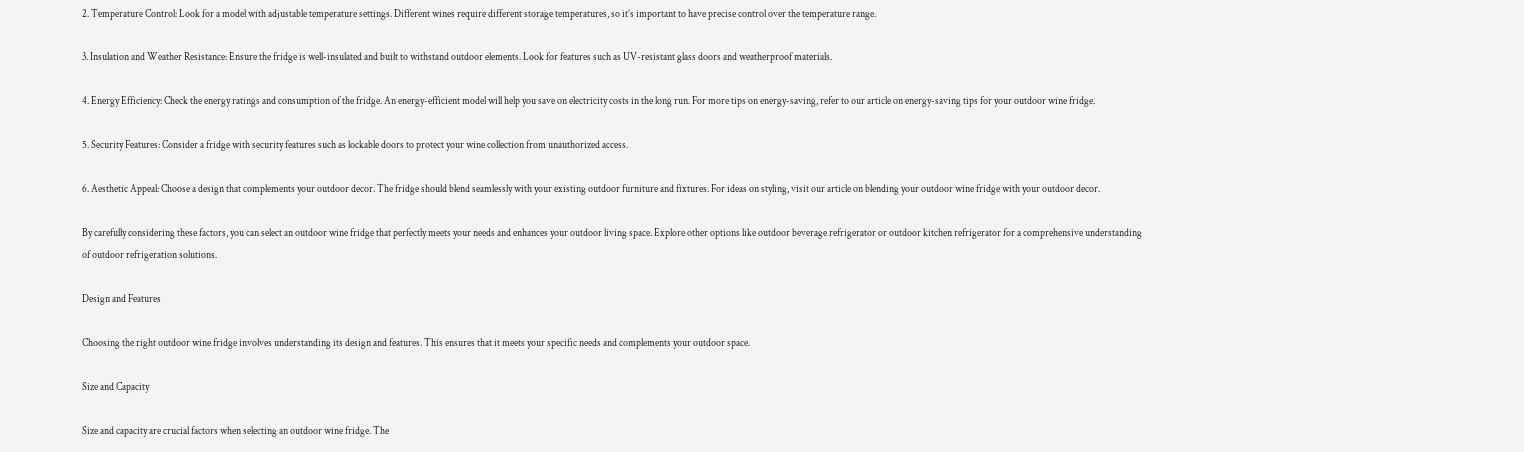2. Temperature Control: Look for a model with adjustable temperature settings. Different wines require different storage temperatures, so it’s important to have precise control over the temperature range.

3. Insulation and Weather Resistance: Ensure the fridge is well-insulated and built to withstand outdoor elements. Look for features such as UV-resistant glass doors and weatherproof materials.

4. Energy Efficiency: Check the energy ratings and consumption of the fridge. An energy-efficient model will help you save on electricity costs in the long run. For more tips on energy-saving, refer to our article on energy-saving tips for your outdoor wine fridge.

5. Security Features: Consider a fridge with security features such as lockable doors to protect your wine collection from unauthorized access.

6. Aesthetic Appeal: Choose a design that complements your outdoor decor. The fridge should blend seamlessly with your existing outdoor furniture and fixtures. For ideas on styling, visit our article on blending your outdoor wine fridge with your outdoor decor.

By carefully considering these factors, you can select an outdoor wine fridge that perfectly meets your needs and enhances your outdoor living space. Explore other options like outdoor beverage refrigerator or outdoor kitchen refrigerator for a comprehensive understanding of outdoor refrigeration solutions.

Design and Features

Choosing the right outdoor wine fridge involves understanding its design and features. This ensures that it meets your specific needs and complements your outdoor space.

Size and Capacity

Size and capacity are crucial factors when selecting an outdoor wine fridge. The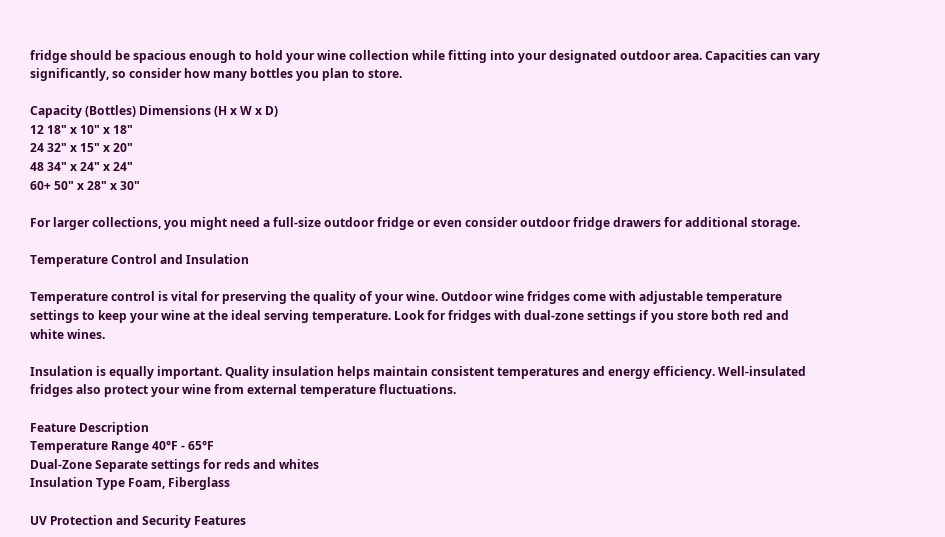fridge should be spacious enough to hold your wine collection while fitting into your designated outdoor area. Capacities can vary significantly, so consider how many bottles you plan to store.

Capacity (Bottles) Dimensions (H x W x D)
12 18" x 10" x 18"
24 32" x 15" x 20"
48 34" x 24" x 24"
60+ 50" x 28" x 30"

For larger collections, you might need a full-size outdoor fridge or even consider outdoor fridge drawers for additional storage.

Temperature Control and Insulation

Temperature control is vital for preserving the quality of your wine. Outdoor wine fridges come with adjustable temperature settings to keep your wine at the ideal serving temperature. Look for fridges with dual-zone settings if you store both red and white wines.

Insulation is equally important. Quality insulation helps maintain consistent temperatures and energy efficiency. Well-insulated fridges also protect your wine from external temperature fluctuations.

Feature Description
Temperature Range 40°F - 65°F
Dual-Zone Separate settings for reds and whites
Insulation Type Foam, Fiberglass

UV Protection and Security Features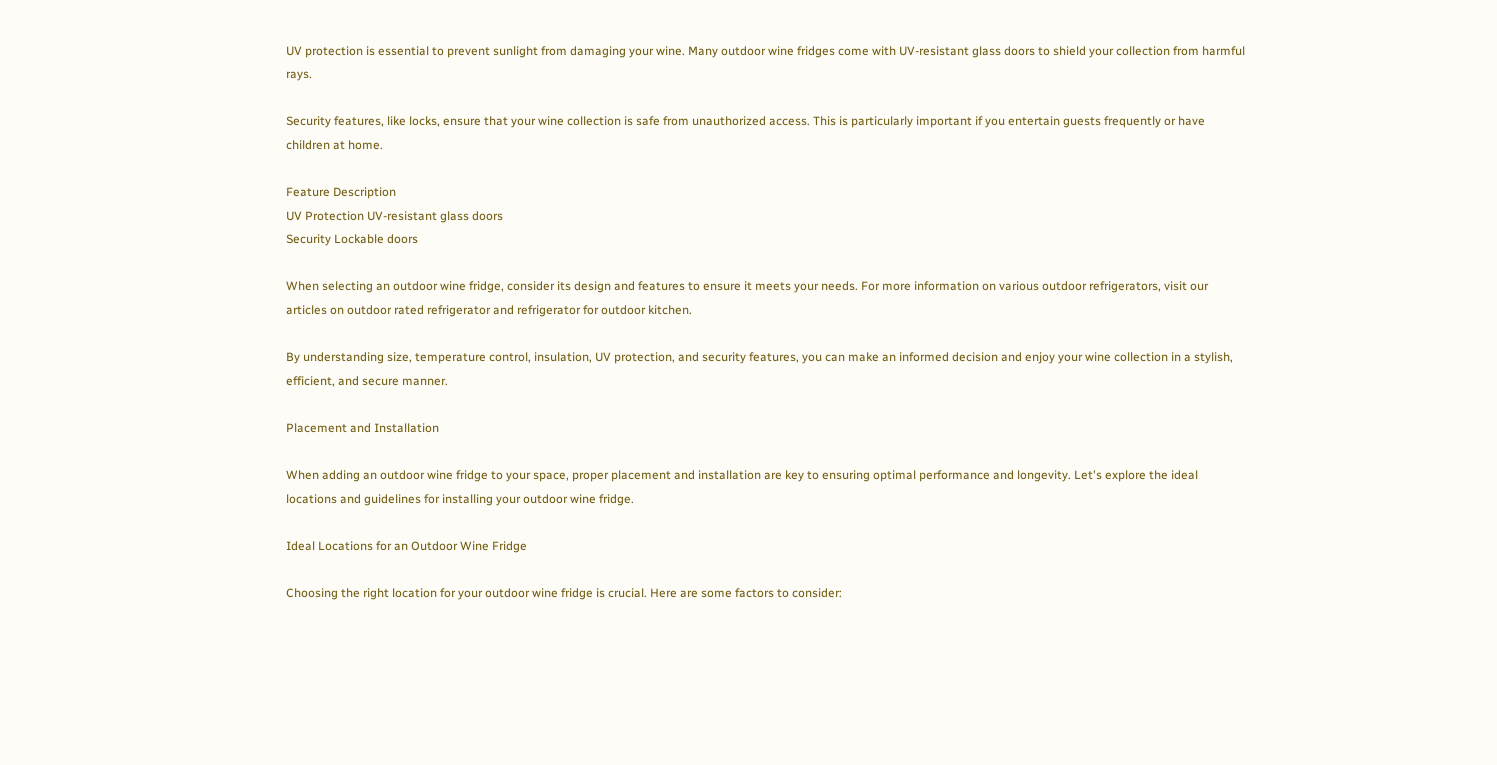UV protection is essential to prevent sunlight from damaging your wine. Many outdoor wine fridges come with UV-resistant glass doors to shield your collection from harmful rays.

Security features, like locks, ensure that your wine collection is safe from unauthorized access. This is particularly important if you entertain guests frequently or have children at home.

Feature Description
UV Protection UV-resistant glass doors
Security Lockable doors

When selecting an outdoor wine fridge, consider its design and features to ensure it meets your needs. For more information on various outdoor refrigerators, visit our articles on outdoor rated refrigerator and refrigerator for outdoor kitchen.

By understanding size, temperature control, insulation, UV protection, and security features, you can make an informed decision and enjoy your wine collection in a stylish, efficient, and secure manner.

Placement and Installation

When adding an outdoor wine fridge to your space, proper placement and installation are key to ensuring optimal performance and longevity. Let's explore the ideal locations and guidelines for installing your outdoor wine fridge.

Ideal Locations for an Outdoor Wine Fridge

Choosing the right location for your outdoor wine fridge is crucial. Here are some factors to consider: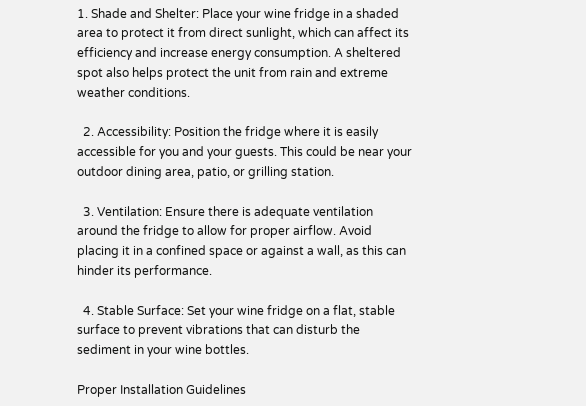1. Shade and Shelter: Place your wine fridge in a shaded area to protect it from direct sunlight, which can affect its efficiency and increase energy consumption. A sheltered spot also helps protect the unit from rain and extreme weather conditions.

  2. Accessibility: Position the fridge where it is easily accessible for you and your guests. This could be near your outdoor dining area, patio, or grilling station.

  3. Ventilation: Ensure there is adequate ventilation around the fridge to allow for proper airflow. Avoid placing it in a confined space or against a wall, as this can hinder its performance.

  4. Stable Surface: Set your wine fridge on a flat, stable surface to prevent vibrations that can disturb the sediment in your wine bottles.

Proper Installation Guidelines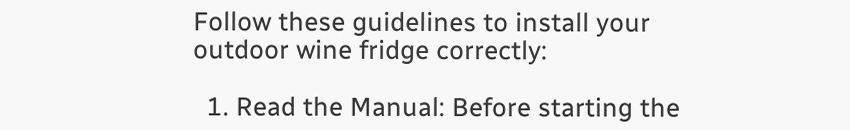Follow these guidelines to install your outdoor wine fridge correctly:

  1. Read the Manual: Before starting the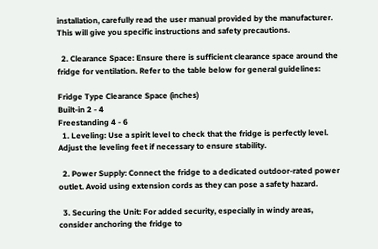installation, carefully read the user manual provided by the manufacturer. This will give you specific instructions and safety precautions.

  2. Clearance Space: Ensure there is sufficient clearance space around the fridge for ventilation. Refer to the table below for general guidelines:

Fridge Type Clearance Space (inches)
Built-in 2 - 4
Freestanding 4 - 6
  1. Leveling: Use a spirit level to check that the fridge is perfectly level. Adjust the leveling feet if necessary to ensure stability.

  2. Power Supply: Connect the fridge to a dedicated outdoor-rated power outlet. Avoid using extension cords as they can pose a safety hazard.

  3. Securing the Unit: For added security, especially in windy areas, consider anchoring the fridge to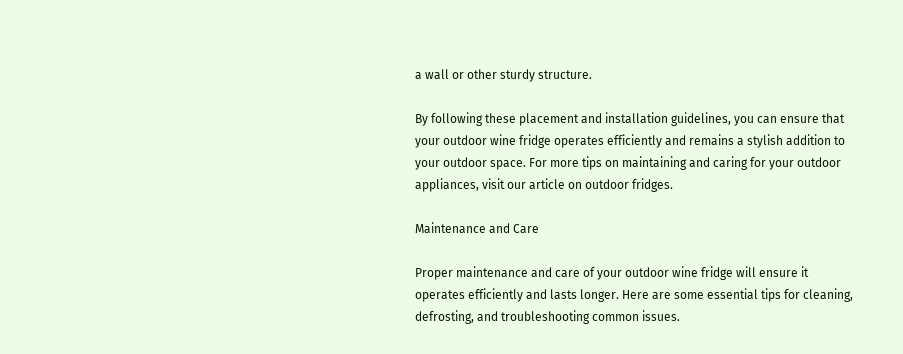a wall or other sturdy structure.

By following these placement and installation guidelines, you can ensure that your outdoor wine fridge operates efficiently and remains a stylish addition to your outdoor space. For more tips on maintaining and caring for your outdoor appliances, visit our article on outdoor fridges.

Maintenance and Care

Proper maintenance and care of your outdoor wine fridge will ensure it operates efficiently and lasts longer. Here are some essential tips for cleaning, defrosting, and troubleshooting common issues.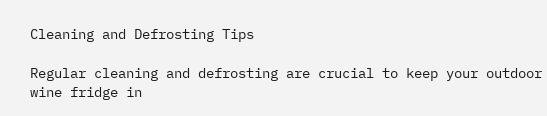Cleaning and Defrosting Tips

Regular cleaning and defrosting are crucial to keep your outdoor wine fridge in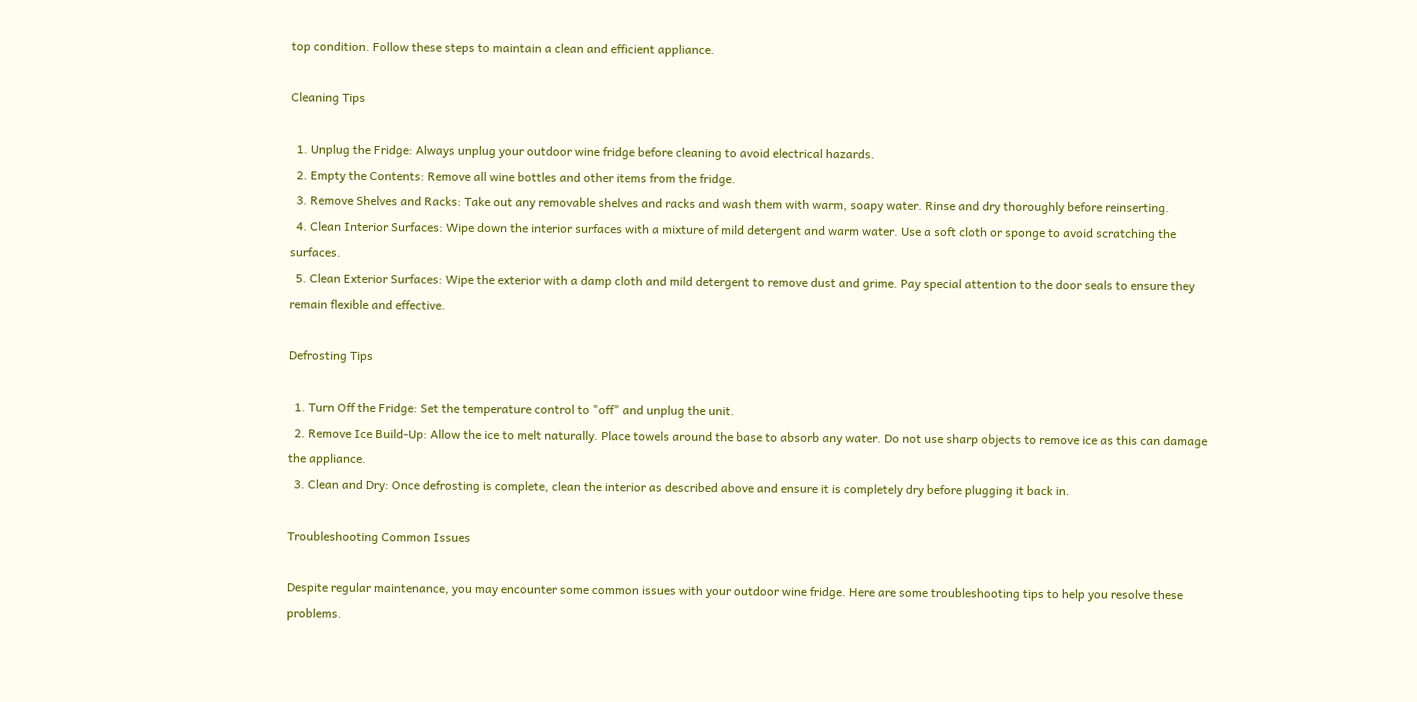top condition. Follow these steps to maintain a clean and efficient appliance.

Cleaning Tips

  1. Unplug the Fridge: Always unplug your outdoor wine fridge before cleaning to avoid electrical hazards.
  2. Empty the Contents: Remove all wine bottles and other items from the fridge.
  3. Remove Shelves and Racks: Take out any removable shelves and racks and wash them with warm, soapy water. Rinse and dry thoroughly before reinserting.
  4. Clean Interior Surfaces: Wipe down the interior surfaces with a mixture of mild detergent and warm water. Use a soft cloth or sponge to avoid scratching the surfaces.
  5. Clean Exterior Surfaces: Wipe the exterior with a damp cloth and mild detergent to remove dust and grime. Pay special attention to the door seals to ensure they remain flexible and effective.

Defrosting Tips

  1. Turn Off the Fridge: Set the temperature control to "off" and unplug the unit.
  2. Remove Ice Build-Up: Allow the ice to melt naturally. Place towels around the base to absorb any water. Do not use sharp objects to remove ice as this can damage the appliance.
  3. Clean and Dry: Once defrosting is complete, clean the interior as described above and ensure it is completely dry before plugging it back in.

Troubleshooting Common Issues

Despite regular maintenance, you may encounter some common issues with your outdoor wine fridge. Here are some troubleshooting tips to help you resolve these problems.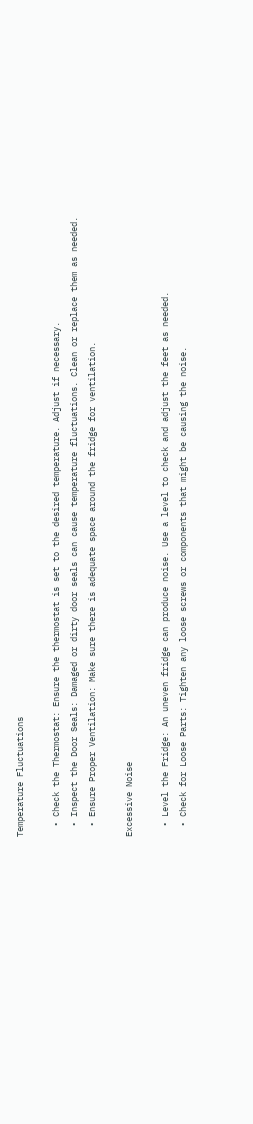Temperature Fluctuations

  • Check the Thermostat: Ensure the thermostat is set to the desired temperature. Adjust if necessary.
  • Inspect the Door Seals: Damaged or dirty door seals can cause temperature fluctuations. Clean or replace them as needed.
  • Ensure Proper Ventilation: Make sure there is adequate space around the fridge for ventilation.

Excessive Noise

  • Level the Fridge: An uneven fridge can produce noise. Use a level to check and adjust the feet as needed.
  • Check for Loose Parts: Tighten any loose screws or components that might be causing the noise.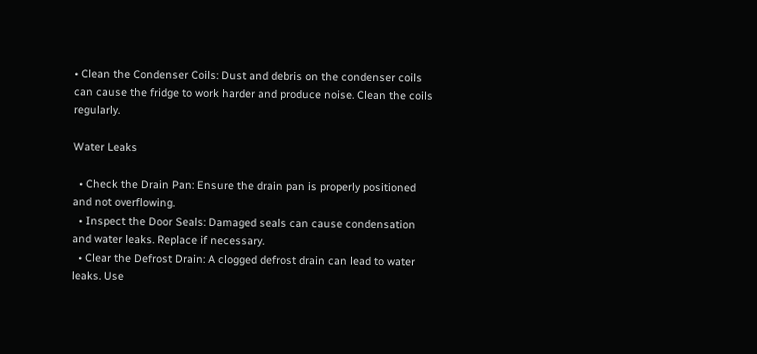• Clean the Condenser Coils: Dust and debris on the condenser coils can cause the fridge to work harder and produce noise. Clean the coils regularly.

Water Leaks

  • Check the Drain Pan: Ensure the drain pan is properly positioned and not overflowing.
  • Inspect the Door Seals: Damaged seals can cause condensation and water leaks. Replace if necessary.
  • Clear the Defrost Drain: A clogged defrost drain can lead to water leaks. Use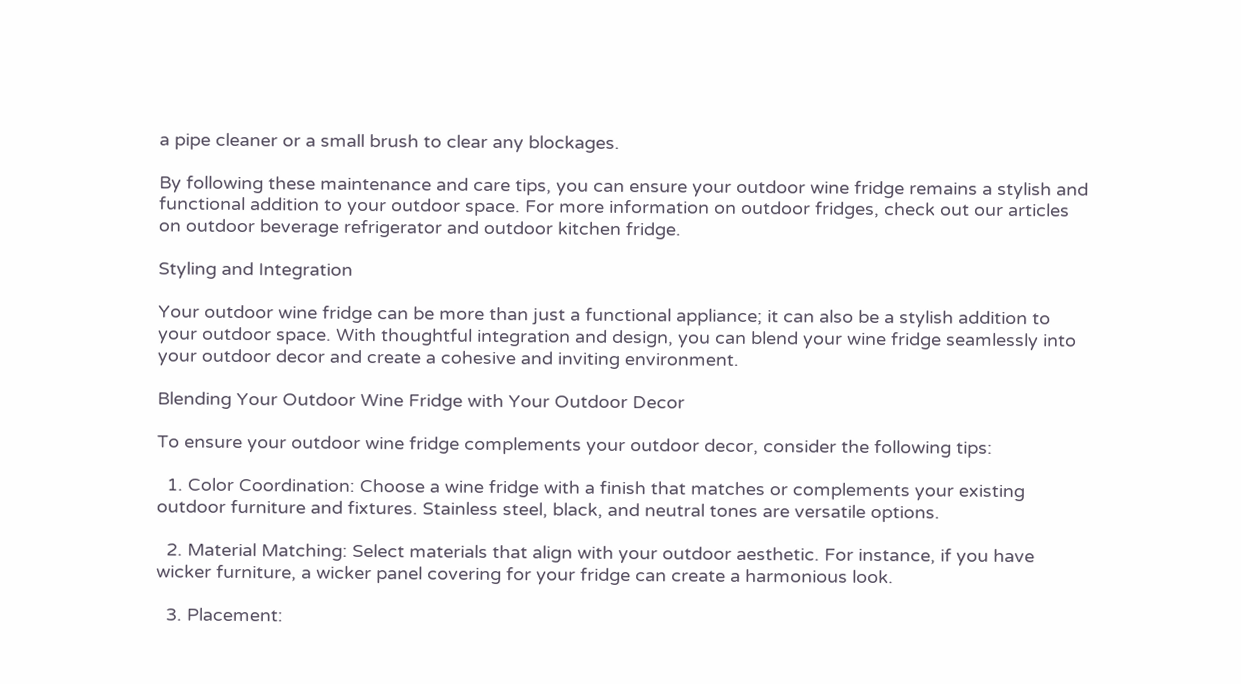a pipe cleaner or a small brush to clear any blockages.

By following these maintenance and care tips, you can ensure your outdoor wine fridge remains a stylish and functional addition to your outdoor space. For more information on outdoor fridges, check out our articles on outdoor beverage refrigerator and outdoor kitchen fridge.

Styling and Integration

Your outdoor wine fridge can be more than just a functional appliance; it can also be a stylish addition to your outdoor space. With thoughtful integration and design, you can blend your wine fridge seamlessly into your outdoor decor and create a cohesive and inviting environment.

Blending Your Outdoor Wine Fridge with Your Outdoor Decor

To ensure your outdoor wine fridge complements your outdoor decor, consider the following tips:

  1. Color Coordination: Choose a wine fridge with a finish that matches or complements your existing outdoor furniture and fixtures. Stainless steel, black, and neutral tones are versatile options.

  2. Material Matching: Select materials that align with your outdoor aesthetic. For instance, if you have wicker furniture, a wicker panel covering for your fridge can create a harmonious look.

  3. Placement: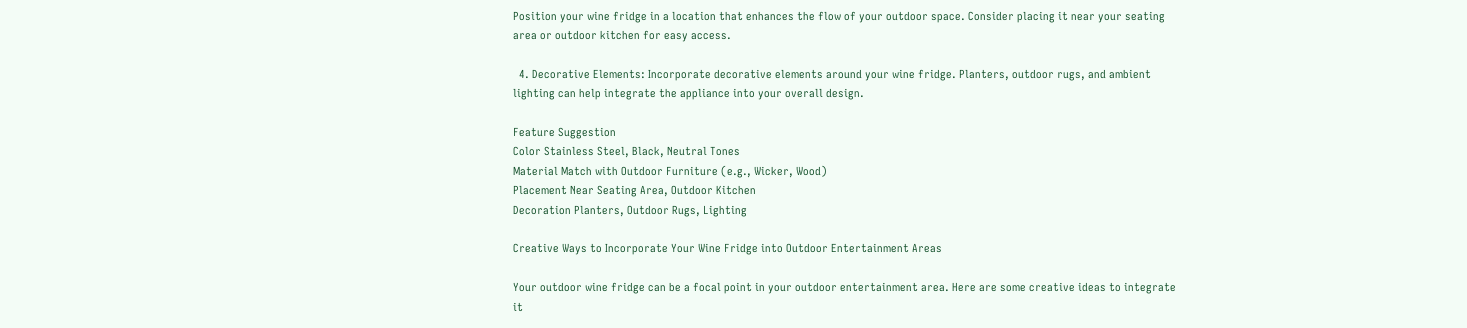Position your wine fridge in a location that enhances the flow of your outdoor space. Consider placing it near your seating area or outdoor kitchen for easy access.

  4. Decorative Elements: Incorporate decorative elements around your wine fridge. Planters, outdoor rugs, and ambient lighting can help integrate the appliance into your overall design.

Feature Suggestion
Color Stainless Steel, Black, Neutral Tones
Material Match with Outdoor Furniture (e.g., Wicker, Wood)
Placement Near Seating Area, Outdoor Kitchen
Decoration Planters, Outdoor Rugs, Lighting

Creative Ways to Incorporate Your Wine Fridge into Outdoor Entertainment Areas

Your outdoor wine fridge can be a focal point in your outdoor entertainment area. Here are some creative ideas to integrate it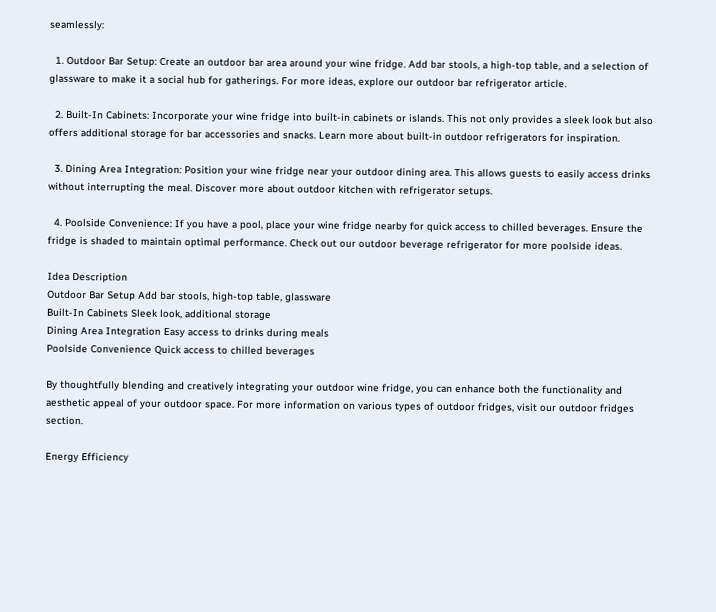seamlessly:

  1. Outdoor Bar Setup: Create an outdoor bar area around your wine fridge. Add bar stools, a high-top table, and a selection of glassware to make it a social hub for gatherings. For more ideas, explore our outdoor bar refrigerator article.

  2. Built-In Cabinets: Incorporate your wine fridge into built-in cabinets or islands. This not only provides a sleek look but also offers additional storage for bar accessories and snacks. Learn more about built-in outdoor refrigerators for inspiration.

  3. Dining Area Integration: Position your wine fridge near your outdoor dining area. This allows guests to easily access drinks without interrupting the meal. Discover more about outdoor kitchen with refrigerator setups.

  4. Poolside Convenience: If you have a pool, place your wine fridge nearby for quick access to chilled beverages. Ensure the fridge is shaded to maintain optimal performance. Check out our outdoor beverage refrigerator for more poolside ideas.

Idea Description
Outdoor Bar Setup Add bar stools, high-top table, glassware
Built-In Cabinets Sleek look, additional storage
Dining Area Integration Easy access to drinks during meals
Poolside Convenience Quick access to chilled beverages

By thoughtfully blending and creatively integrating your outdoor wine fridge, you can enhance both the functionality and aesthetic appeal of your outdoor space. For more information on various types of outdoor fridges, visit our outdoor fridges section.

Energy Efficiency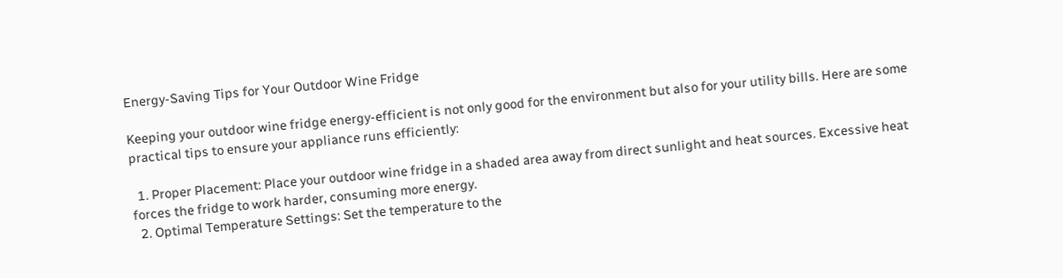Energy-Saving Tips for Your Outdoor Wine Fridge

Keeping your outdoor wine fridge energy-efficient is not only good for the environment but also for your utility bills. Here are some practical tips to ensure your appliance runs efficiently:

  1. Proper Placement: Place your outdoor wine fridge in a shaded area away from direct sunlight and heat sources. Excessive heat forces the fridge to work harder, consuming more energy.
  2. Optimal Temperature Settings: Set the temperature to the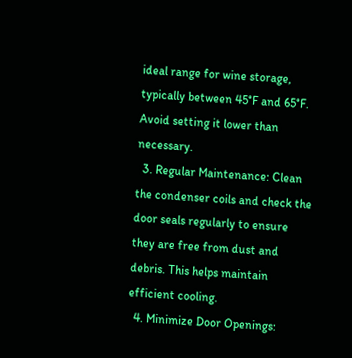ideal range for wine storage, typically between 45°F and 65°F. Avoid setting it lower than necessary.
  3. Regular Maintenance: Clean the condenser coils and check the door seals regularly to ensure they are free from dust and debris. This helps maintain efficient cooling.
  4. Minimize Door Openings: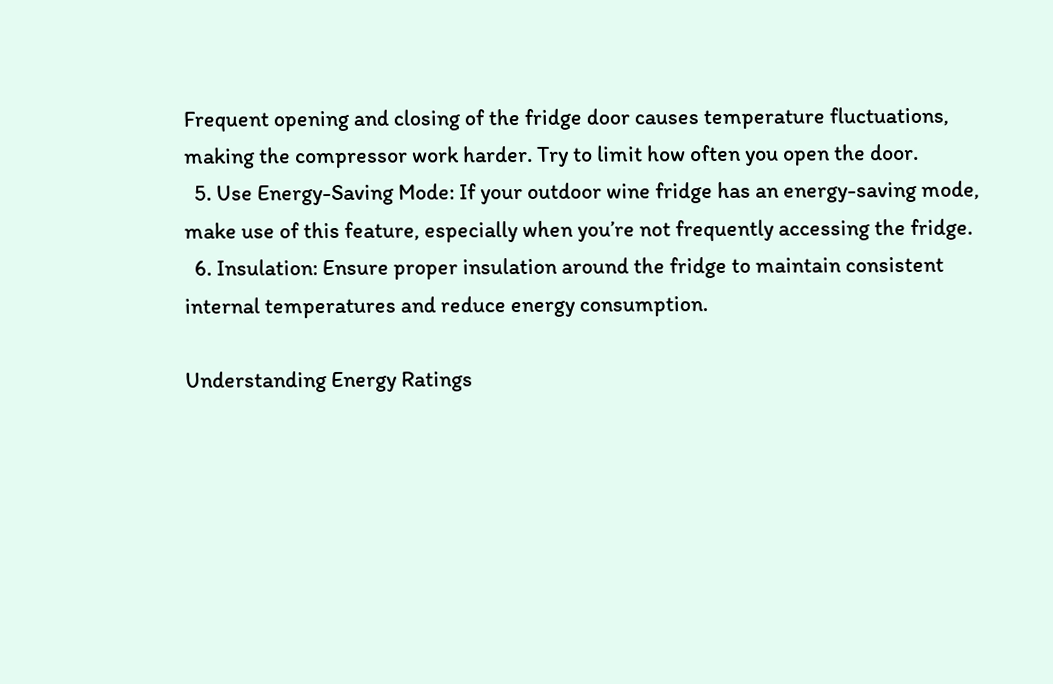Frequent opening and closing of the fridge door causes temperature fluctuations, making the compressor work harder. Try to limit how often you open the door.
  5. Use Energy-Saving Mode: If your outdoor wine fridge has an energy-saving mode, make use of this feature, especially when you’re not frequently accessing the fridge.
  6. Insulation: Ensure proper insulation around the fridge to maintain consistent internal temperatures and reduce energy consumption.

Understanding Energy Ratings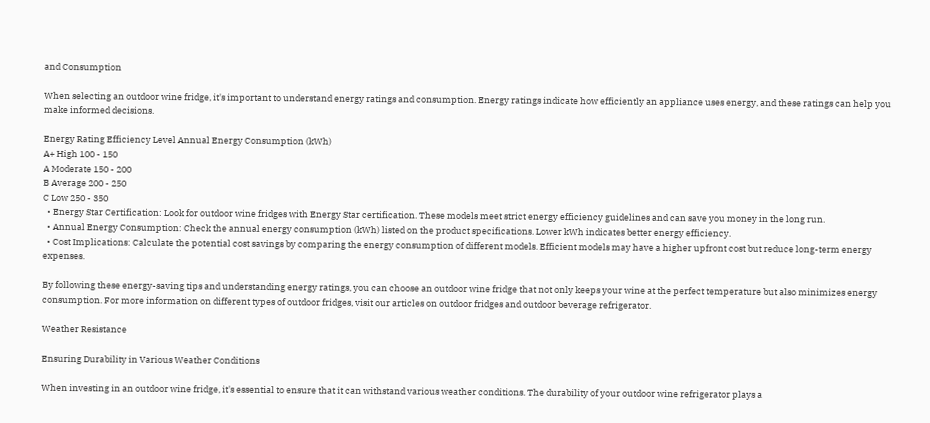and Consumption

When selecting an outdoor wine fridge, it's important to understand energy ratings and consumption. Energy ratings indicate how efficiently an appliance uses energy, and these ratings can help you make informed decisions.

Energy Rating Efficiency Level Annual Energy Consumption (kWh)
A+ High 100 - 150
A Moderate 150 - 200
B Average 200 - 250
C Low 250 - 350
  • Energy Star Certification: Look for outdoor wine fridges with Energy Star certification. These models meet strict energy efficiency guidelines and can save you money in the long run.
  • Annual Energy Consumption: Check the annual energy consumption (kWh) listed on the product specifications. Lower kWh indicates better energy efficiency.
  • Cost Implications: Calculate the potential cost savings by comparing the energy consumption of different models. Efficient models may have a higher upfront cost but reduce long-term energy expenses.

By following these energy-saving tips and understanding energy ratings, you can choose an outdoor wine fridge that not only keeps your wine at the perfect temperature but also minimizes energy consumption. For more information on different types of outdoor fridges, visit our articles on outdoor fridges and outdoor beverage refrigerator.

Weather Resistance

Ensuring Durability in Various Weather Conditions

When investing in an outdoor wine fridge, it's essential to ensure that it can withstand various weather conditions. The durability of your outdoor wine refrigerator plays a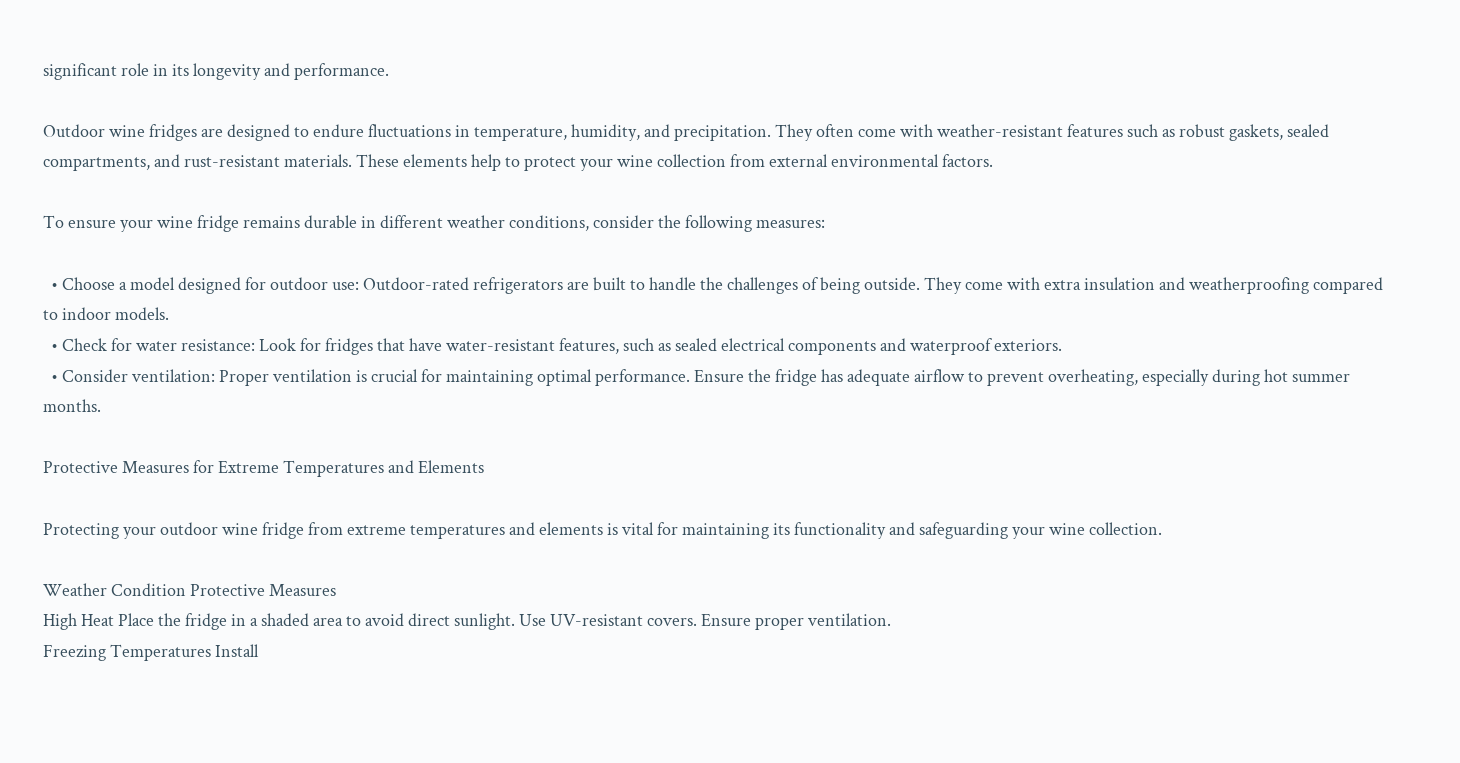significant role in its longevity and performance.

Outdoor wine fridges are designed to endure fluctuations in temperature, humidity, and precipitation. They often come with weather-resistant features such as robust gaskets, sealed compartments, and rust-resistant materials. These elements help to protect your wine collection from external environmental factors.

To ensure your wine fridge remains durable in different weather conditions, consider the following measures:

  • Choose a model designed for outdoor use: Outdoor-rated refrigerators are built to handle the challenges of being outside. They come with extra insulation and weatherproofing compared to indoor models.
  • Check for water resistance: Look for fridges that have water-resistant features, such as sealed electrical components and waterproof exteriors.
  • Consider ventilation: Proper ventilation is crucial for maintaining optimal performance. Ensure the fridge has adequate airflow to prevent overheating, especially during hot summer months.

Protective Measures for Extreme Temperatures and Elements

Protecting your outdoor wine fridge from extreme temperatures and elements is vital for maintaining its functionality and safeguarding your wine collection.

Weather Condition Protective Measures
High Heat Place the fridge in a shaded area to avoid direct sunlight. Use UV-resistant covers. Ensure proper ventilation.
Freezing Temperatures Install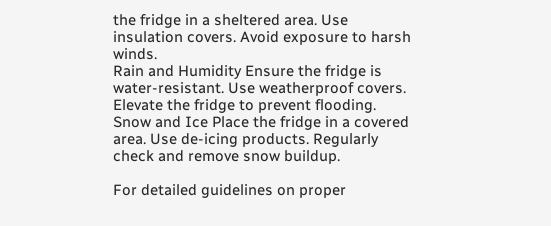the fridge in a sheltered area. Use insulation covers. Avoid exposure to harsh winds.
Rain and Humidity Ensure the fridge is water-resistant. Use weatherproof covers. Elevate the fridge to prevent flooding.
Snow and Ice Place the fridge in a covered area. Use de-icing products. Regularly check and remove snow buildup.

For detailed guidelines on proper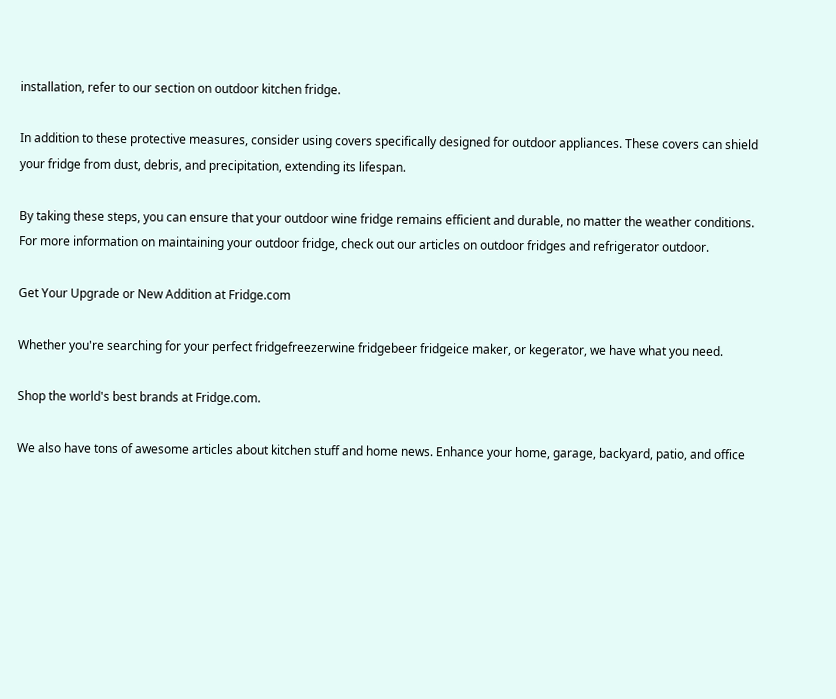installation, refer to our section on outdoor kitchen fridge.

In addition to these protective measures, consider using covers specifically designed for outdoor appliances. These covers can shield your fridge from dust, debris, and precipitation, extending its lifespan.

By taking these steps, you can ensure that your outdoor wine fridge remains efficient and durable, no matter the weather conditions. For more information on maintaining your outdoor fridge, check out our articles on outdoor fridges and refrigerator outdoor.

Get Your Upgrade or New Addition at Fridge.com

Whether you're searching for your perfect fridgefreezerwine fridgebeer fridgeice maker, or kegerator, we have what you need.

Shop the world's best brands at Fridge.com.

We also have tons of awesome articles about kitchen stuff and home news. Enhance your home, garage, backyard, patio, and office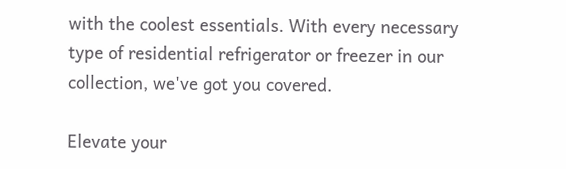with the coolest essentials. With every necessary type of residential refrigerator or freezer in our collection, we've got you covered.

Elevate your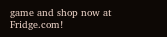game and shop now at Fridge.com!